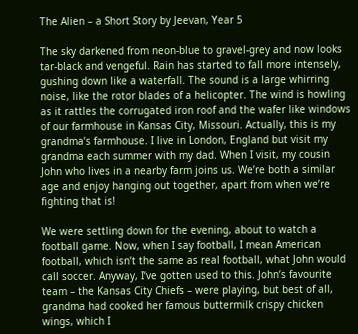The Alien – a Short Story by Jeevan, Year 5

The sky darkened from neon-blue to gravel-grey and now looks tar-black and vengeful. Rain has started to fall more intensely, gushing down like a waterfall. The sound is a large whirring noise, like the rotor blades of a helicopter. The wind is howling as it rattles the corrugated iron roof and the wafer like windows of our farmhouse in Kansas City, Missouri. Actually, this is my grandma’s farmhouse. I live in London, England but visit my grandma each summer with my dad. When I visit, my cousin John who lives in a nearby farm joins us. We’re both a similar age and enjoy hanging out together, apart from when we’re fighting that is!

We were settling down for the evening, about to watch a football game. Now, when I say football, I mean American football, which isn’t the same as real football, what John would call soccer. Anyway, I’ve gotten used to this. John’s favourite team – the Kansas City Chiefs – were playing, but best of all, grandma had cooked her famous buttermilk crispy chicken wings, which I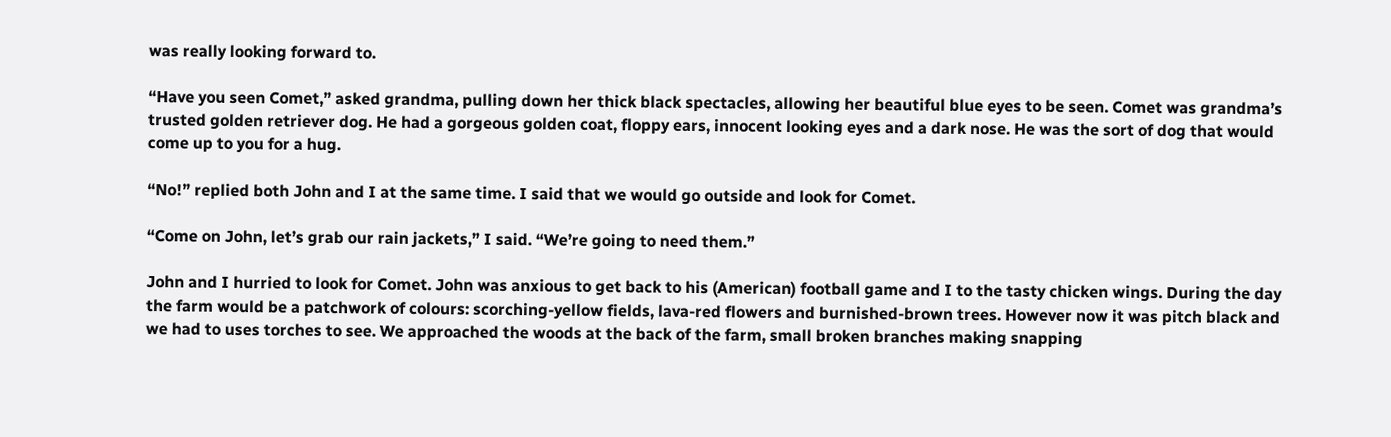was really looking forward to.

“Have you seen Comet,” asked grandma, pulling down her thick black spectacles, allowing her beautiful blue eyes to be seen. Comet was grandma’s trusted golden retriever dog. He had a gorgeous golden coat, floppy ears, innocent looking eyes and a dark nose. He was the sort of dog that would come up to you for a hug.

“No!” replied both John and I at the same time. I said that we would go outside and look for Comet.

“Come on John, let’s grab our rain jackets,” I said. “We’re going to need them.”

John and I hurried to look for Comet. John was anxious to get back to his (American) football game and I to the tasty chicken wings. During the day the farm would be a patchwork of colours: scorching-yellow fields, lava-red flowers and burnished-brown trees. However now it was pitch black and we had to uses torches to see. We approached the woods at the back of the farm, small broken branches making snapping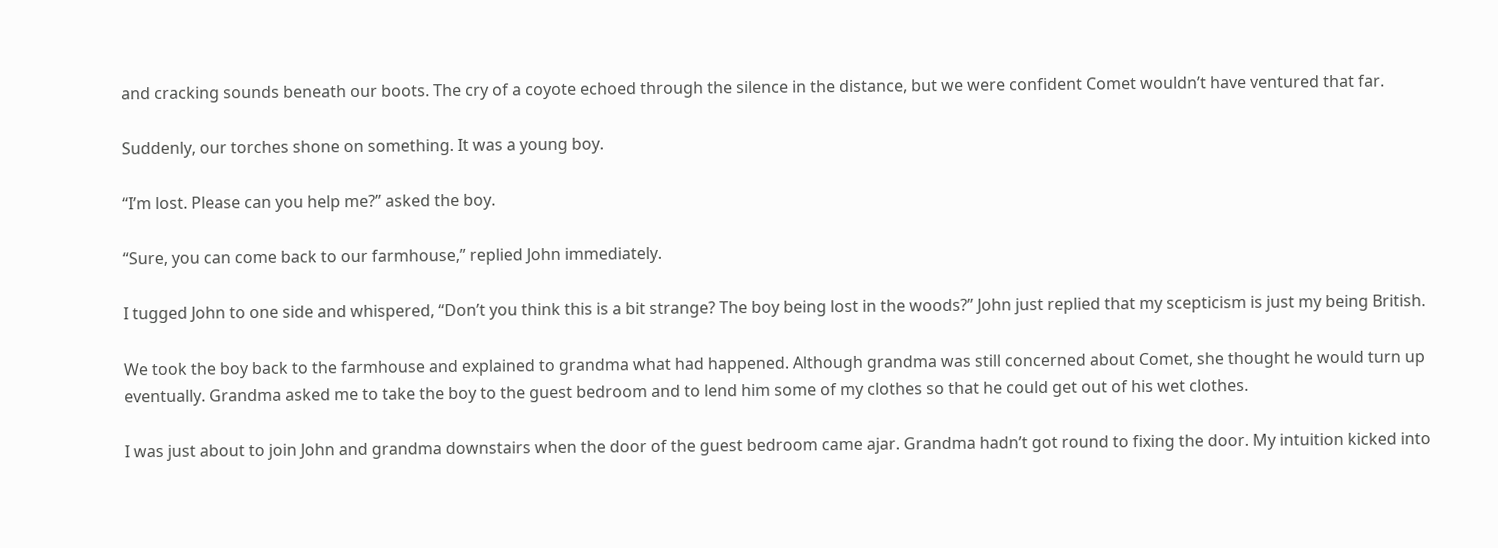and cracking sounds beneath our boots. The cry of a coyote echoed through the silence in the distance, but we were confident Comet wouldn’t have ventured that far.

Suddenly, our torches shone on something. It was a young boy.

“I’m lost. Please can you help me?” asked the boy.

“Sure, you can come back to our farmhouse,” replied John immediately.

I tugged John to one side and whispered, “Don’t you think this is a bit strange? The boy being lost in the woods?” John just replied that my scepticism is just my being British.

We took the boy back to the farmhouse and explained to grandma what had happened. Although grandma was still concerned about Comet, she thought he would turn up eventually. Grandma asked me to take the boy to the guest bedroom and to lend him some of my clothes so that he could get out of his wet clothes.

I was just about to join John and grandma downstairs when the door of the guest bedroom came ajar. Grandma hadn’t got round to fixing the door. My intuition kicked into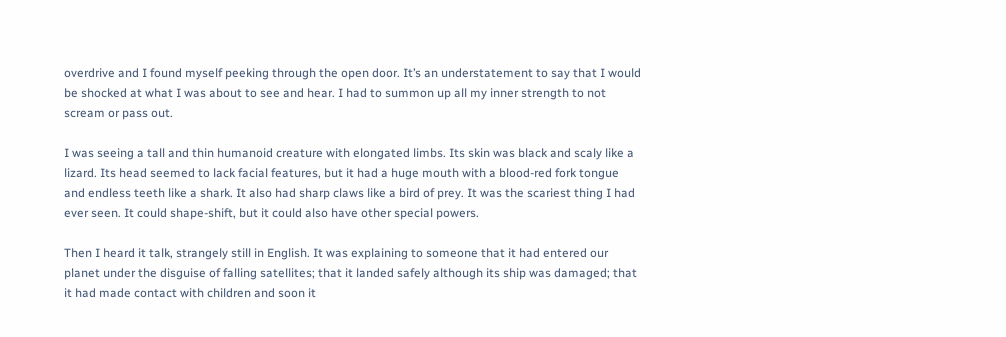overdrive and I found myself peeking through the open door. It’s an understatement to say that I would be shocked at what I was about to see and hear. I had to summon up all my inner strength to not scream or pass out.

I was seeing a tall and thin humanoid creature with elongated limbs. Its skin was black and scaly like a lizard. Its head seemed to lack facial features, but it had a huge mouth with a blood-red fork tongue and endless teeth like a shark. It also had sharp claws like a bird of prey. It was the scariest thing I had ever seen. It could shape-shift, but it could also have other special powers.

Then I heard it talk, strangely still in English. It was explaining to someone that it had entered our planet under the disguise of falling satellites; that it landed safely although its ship was damaged; that it had made contact with children and soon it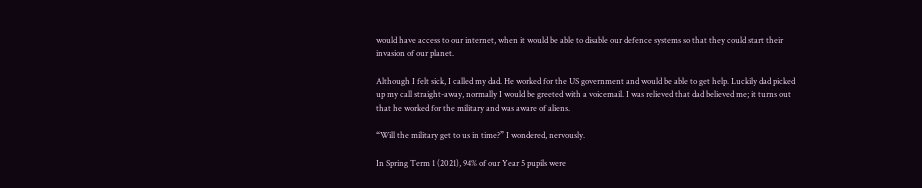would have access to our internet, when it would be able to disable our defence systems so that they could start their invasion of our planet.

Although I felt sick, I called my dad. He worked for the US government and would be able to get help. Luckily dad picked up my call straight-away, normally I would be greeted with a voicemail. I was relieved that dad believed me; it turns out that he worked for the military and was aware of aliens.

“Will the military get to us in time?” I wondered, nervously.

In Spring Term 1 (2021), 94% of our Year 5 pupils were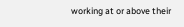working at or above their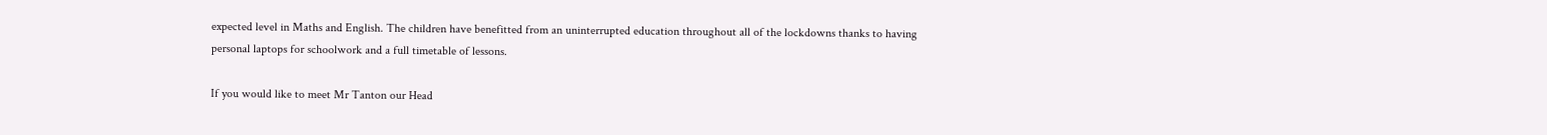expected level in Maths and English. The children have benefitted from an uninterrupted education throughout all of the lockdowns thanks to having personal laptops for schoolwork and a full timetable of lessons.

If you would like to meet Mr Tanton our Head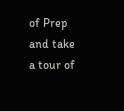of Prep and take a tour of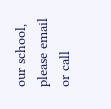our school, please email or call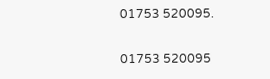01753 520095.

01753 520095